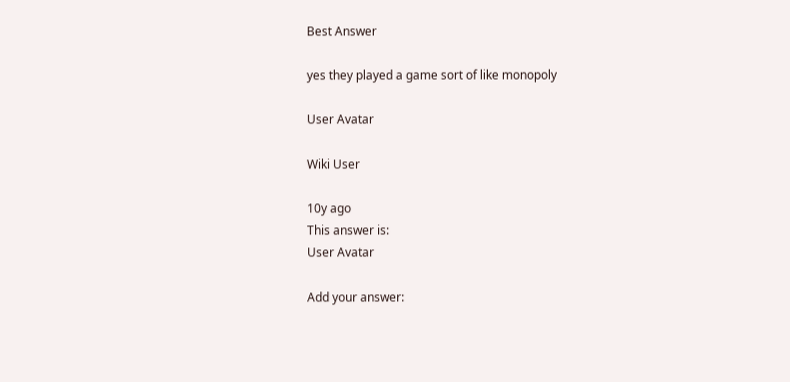Best Answer

yes they played a game sort of like monopoly

User Avatar

Wiki User

10y ago
This answer is:
User Avatar

Add your answer: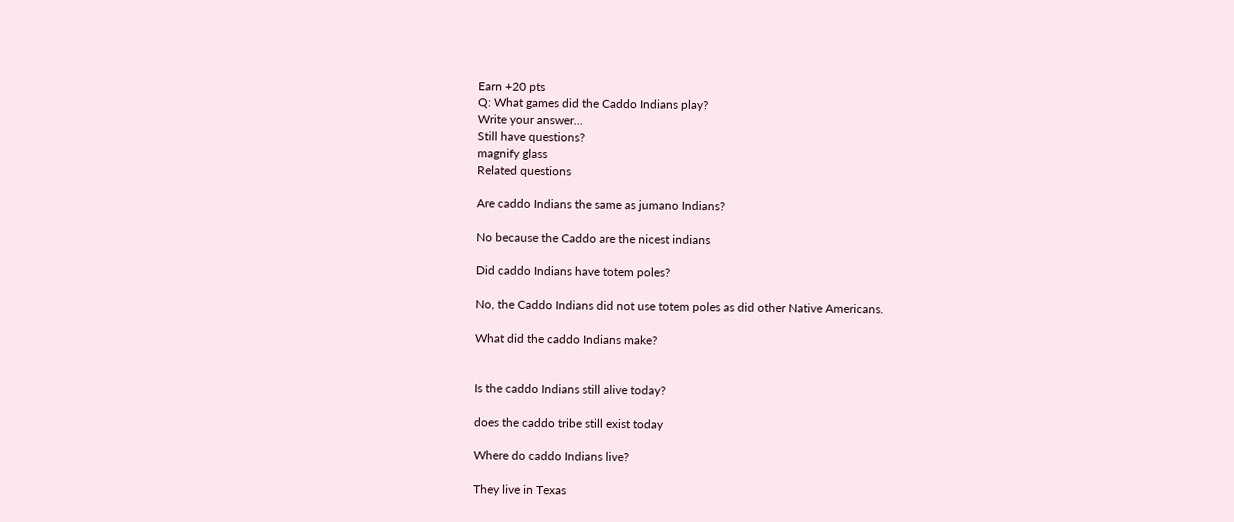Earn +20 pts
Q: What games did the Caddo Indians play?
Write your answer...
Still have questions?
magnify glass
Related questions

Are caddo Indians the same as jumano Indians?

No because the Caddo are the nicest indians

Did caddo Indians have totem poles?

No, the Caddo Indians did not use totem poles as did other Native Americans.

What did the caddo Indians make?


Is the caddo Indians still alive today?

does the caddo tribe still exist today

Where do caddo Indians live?

They live in Texas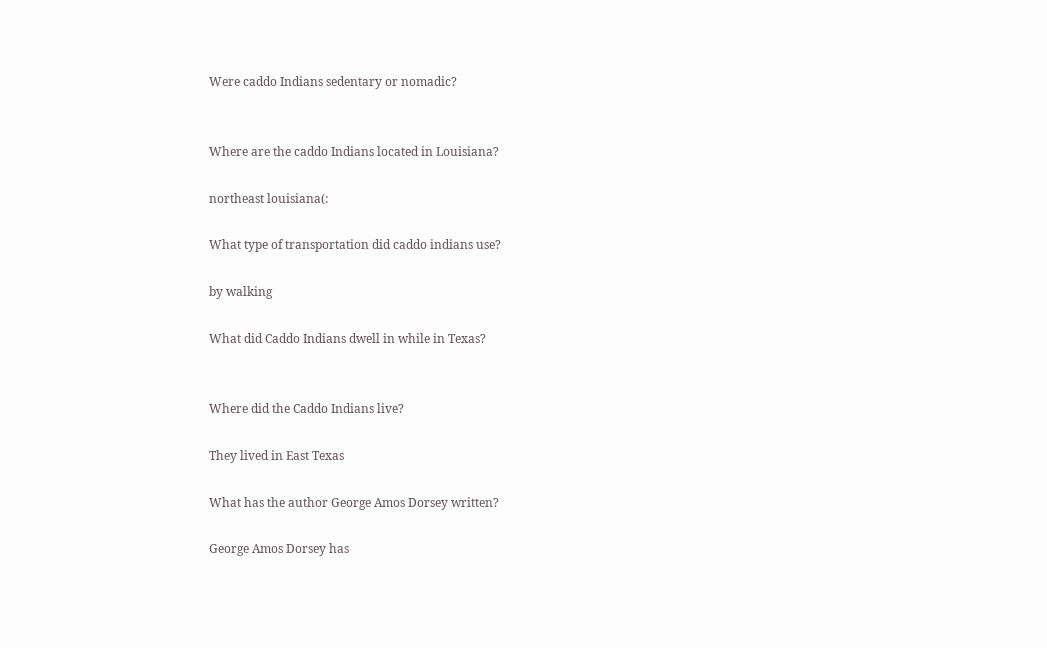Were caddo Indians sedentary or nomadic?


Where are the caddo Indians located in Louisiana?

northeast louisiana(:

What type of transportation did caddo indians use?

by walking

What did Caddo Indians dwell in while in Texas?


Where did the Caddo Indians live?

They lived in East Texas

What has the author George Amos Dorsey written?

George Amos Dorsey has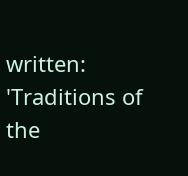written: 'Traditions of the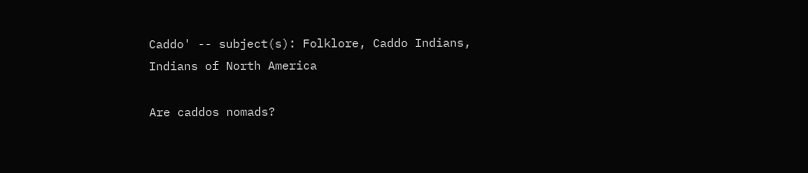Caddo' -- subject(s): Folklore, Caddo Indians, Indians of North America

Are caddos nomads?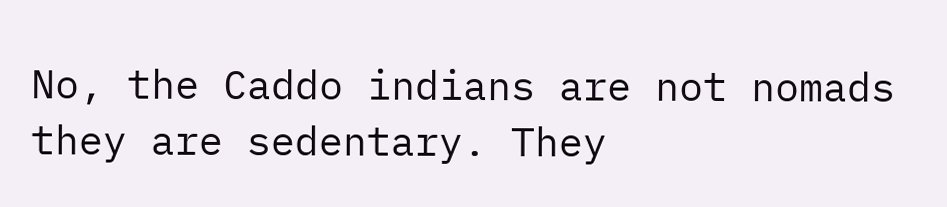No, the Caddo indians are not nomads they are sedentary. They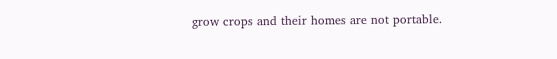grow crops and their homes are not portable.